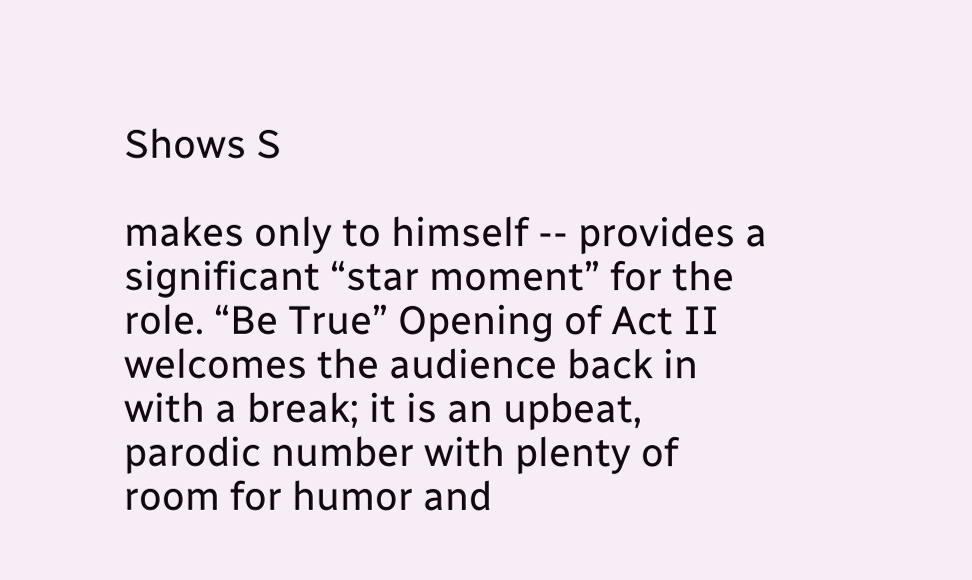Shows S

makes only to himself -- provides a significant “star moment” for the role. “Be True” Opening of Act II welcomes the audience back in with a break; it is an upbeat, parodic number with plenty of room for humor and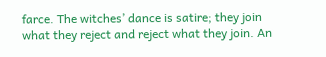farce. The witches’ dance is satire; they join what they reject and reject what they join. An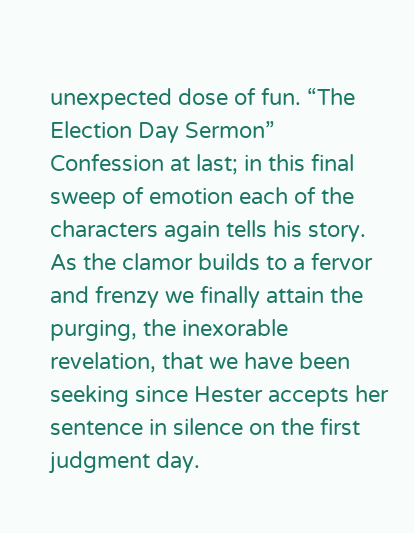unexpected dose of fun. “The Election Day Sermon” Confession at last; in this final sweep of emotion each of the characters again tells his story. As the clamor builds to a fervor and frenzy we finally attain the purging, the inexorable revelation, that we have been seeking since Hester accepts her sentence in silence on the first judgment day.